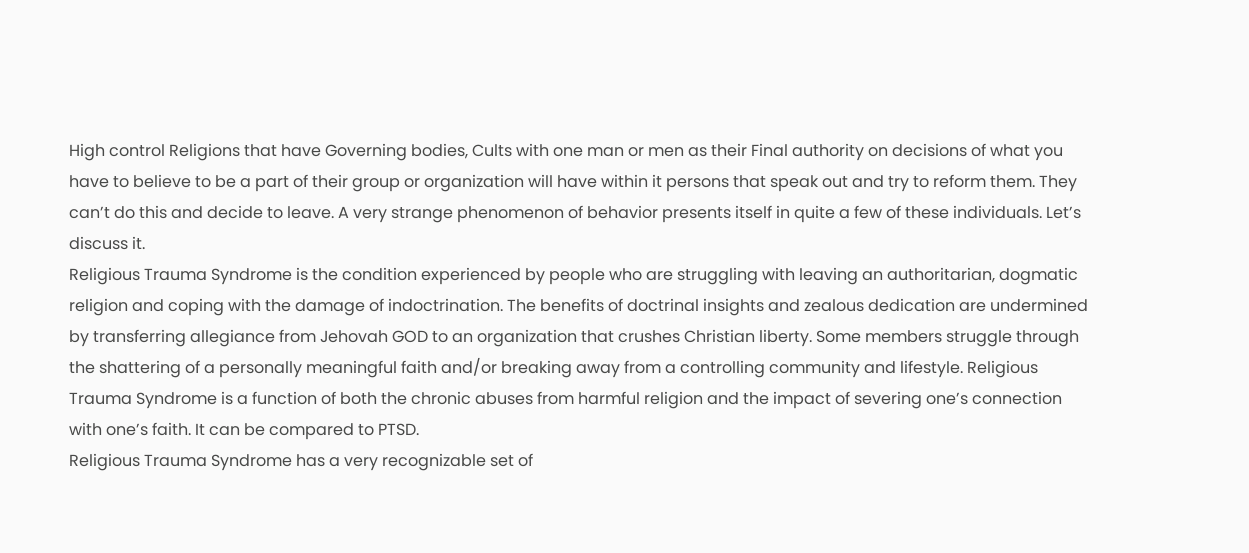High control Religions that have Governing bodies, Cults with one man or men as their Final authority on decisions of what you have to believe to be a part of their group or organization will have within it persons that speak out and try to reform them. They can’t do this and decide to leave. A very strange phenomenon of behavior presents itself in quite a few of these individuals. Let’s discuss it.
Religious Trauma Syndrome is the condition experienced by people who are struggling with leaving an authoritarian, dogmatic religion and coping with the damage of indoctrination. The benefits of doctrinal insights and zealous dedication are undermined by transferring allegiance from Jehovah GOD to an organization that crushes Christian liberty. Some members struggle through the shattering of a personally meaningful faith and/or breaking away from a controlling community and lifestyle. Religious Trauma Syndrome is a function of both the chronic abuses from harmful religion and the impact of severing one’s connection with one’s faith. It can be compared to PTSD.
Religious Trauma Syndrome has a very recognizable set of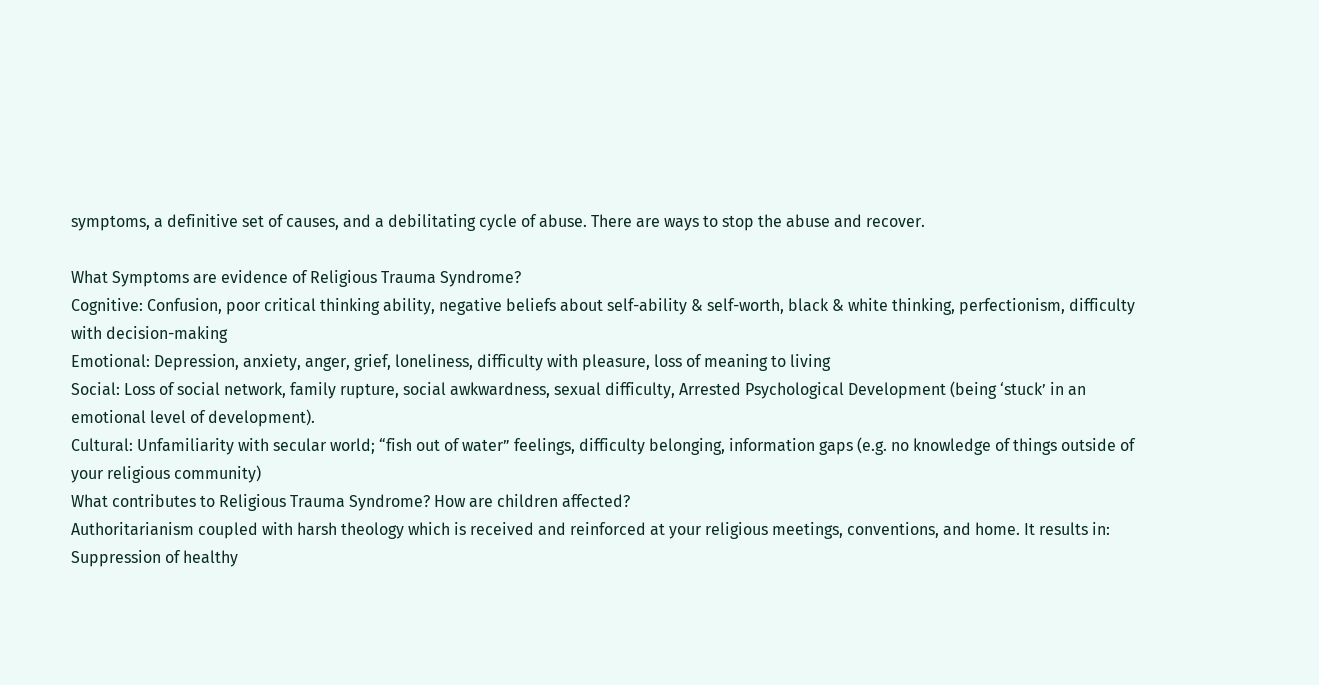symptoms, a definitive set of causes, and a debilitating cycle of abuse. There are ways to stop the abuse and recover.

What Symptoms are evidence of Religious Trauma Syndrome?
Cognitive: Confusion, poor critical thinking ability, negative beliefs about self-ability & self-worth, black & white thinking, perfectionism, difficulty with decision-making
Emotional: Depression, anxiety, anger, grief, loneliness, difficulty with pleasure, loss of meaning to living
Social: Loss of social network, family rupture, social awkwardness, sexual difficulty, Arrested Psychological Development (being ‘stuck’ in an emotional level of development).
Cultural: Unfamiliarity with secular world; “fish out of water” feelings, difficulty belonging, information gaps (e.g. no knowledge of things outside of your religious community)
What contributes to Religious Trauma Syndrome? How are children affected?
Authoritarianism coupled with harsh theology which is received and reinforced at your religious meetings, conventions, and home. It results in:
Suppression of healthy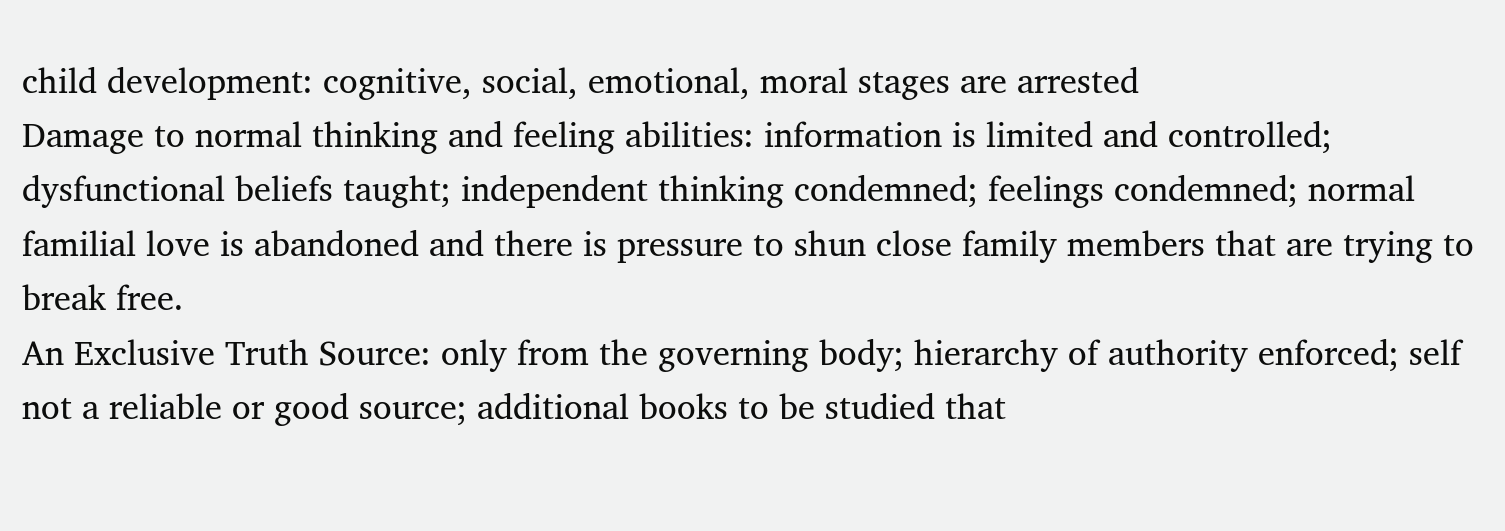child development: cognitive, social, emotional, moral stages are arrested
Damage to normal thinking and feeling abilities: information is limited and controlled; dysfunctional beliefs taught; independent thinking condemned; feelings condemned; normal familial love is abandoned and there is pressure to shun close family members that are trying to break free.
An Exclusive Truth Source: only from the governing body; hierarchy of authority enforced; self not a reliable or good source; additional books to be studied that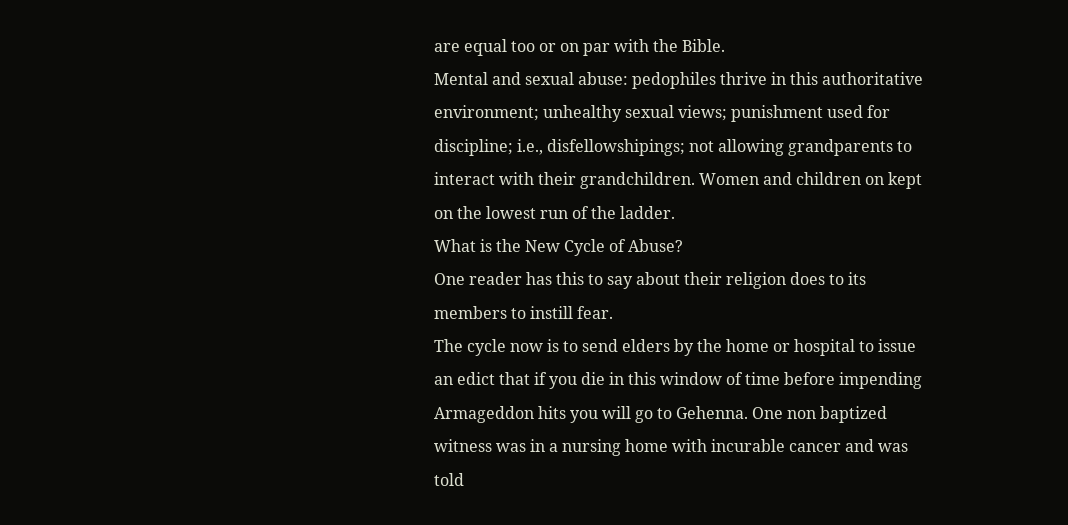are equal too or on par with the Bible.
Mental and sexual abuse: pedophiles thrive in this authoritative environment; unhealthy sexual views; punishment used for discipline; i.e., disfellowshipings; not allowing grandparents to interact with their grandchildren. Women and children on kept on the lowest run of the ladder.
What is the New Cycle of Abuse?
One reader has this to say about their religion does to its members to instill fear.
The cycle now is to send elders by the home or hospital to issue an edict that if you die in this window of time before impending Armageddon hits you will go to Gehenna. One non baptized witness was in a nursing home with incurable cancer and was told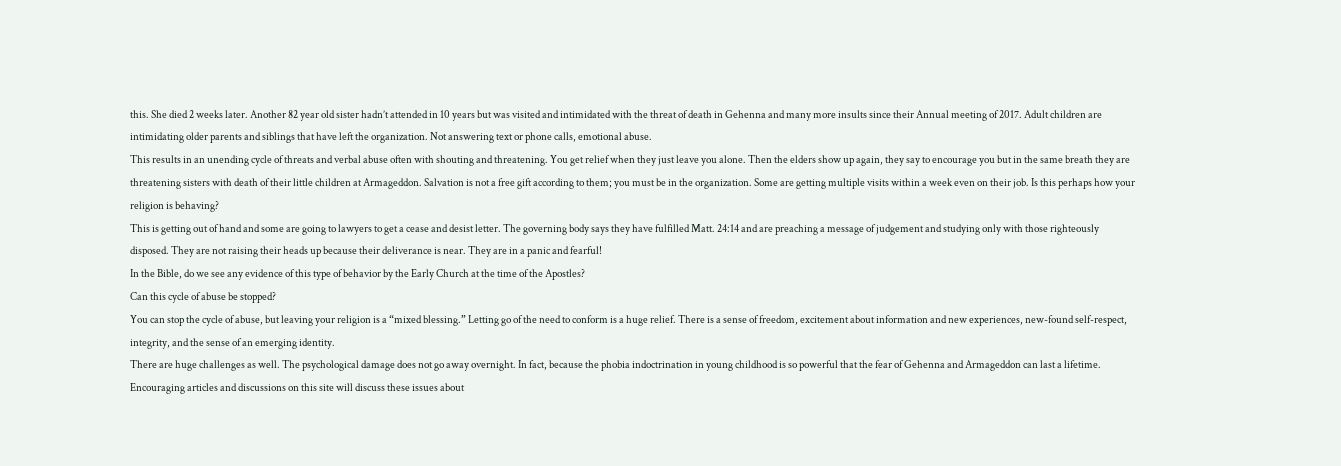this. She died 2 weeks later. Another 82 year old sister hadn’t attended in 10 years but was visited and intimidated with the threat of death in Gehenna and many more insults since their Annual meeting of 2017. Adult children are intimidating older parents and siblings that have left the organization. Not answering text or phone calls, emotional abuse.
This results in an unending cycle of threats and verbal abuse often with shouting and threatening. You get relief when they just leave you alone. Then the elders show up again, they say to encourage you but in the same breath they are threatening sisters with death of their little children at Armageddon. Salvation is not a free gift according to them; you must be in the organization. Some are getting multiple visits within a week even on their job. Is this perhaps how your religion is behaving?
This is getting out of hand and some are going to lawyers to get a cease and desist letter. The governing body says they have fulfilled Matt. 24:14 and are preaching a message of judgement and studying only with those righteously disposed. They are not raising their heads up because their deliverance is near. They are in a panic and fearful!
In the Bible, do we see any evidence of this type of behavior by the Early Church at the time of the Apostles?
Can this cycle of abuse be stopped?
You can stop the cycle of abuse, but leaving your religion is a “mixed blessing.” Letting go of the need to conform is a huge relief. There is a sense of freedom, excitement about information and new experiences, new-found self-respect, integrity, and the sense of an emerging identity.
There are huge challenges as well. The psychological damage does not go away overnight. In fact, because the phobia indoctrination in young childhood is so powerful that the fear of Gehenna and Armageddon can last a lifetime. Encouraging articles and discussions on this site will discuss these issues about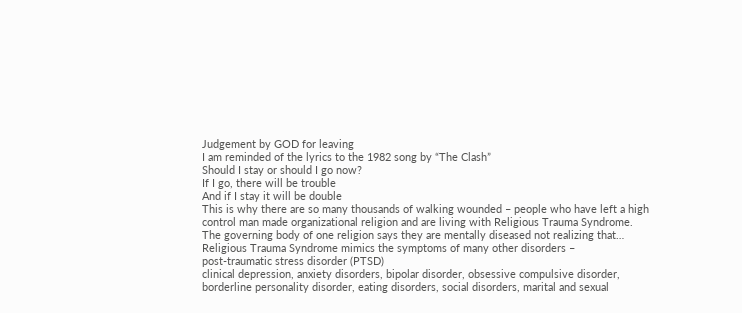Judgement by GOD for leaving
I am reminded of the lyrics to the 1982 song by “The Clash”
Should I stay or should I go now?
If I go, there will be trouble
And if I stay it will be double
This is why there are so many thousands of walking wounded – people who have left a high control man made organizational religion and are living with Religious Trauma Syndrome.
The governing body of one religion says they are mentally diseased not realizing that…
Religious Trauma Syndrome mimics the symptoms of many other disorders –
post-traumatic stress disorder (PTSD)
clinical depression, anxiety disorders, bipolar disorder, obsessive compulsive disorder, borderline personality disorder, eating disorders, social disorders, marital and sexual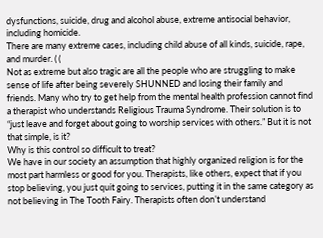dysfunctions, suicide, drug and alcohol abuse, extreme antisocial behavior, including homicide.
There are many extreme cases, including child abuse of all kinds, suicide, rape, and murder. ( (
Not as extreme but also tragic are all the people who are struggling to make sense of life after being severely SHUNNED and losing their family and friends. Many who try to get help from the mental health profession cannot find a therapist who understands Religious Trauma Syndrome. Their solution is to “just leave and forget about going to worship services with others.” But it is not that simple, is it?
Why is this control so difficult to treat?
We have in our society an assumption that highly organized religion is for the most part harmless or good for you. Therapists, like others, expect that if you stop believing, you just quit going to services, putting it in the same category as not believing in The Tooth Fairy. Therapists often don’t understand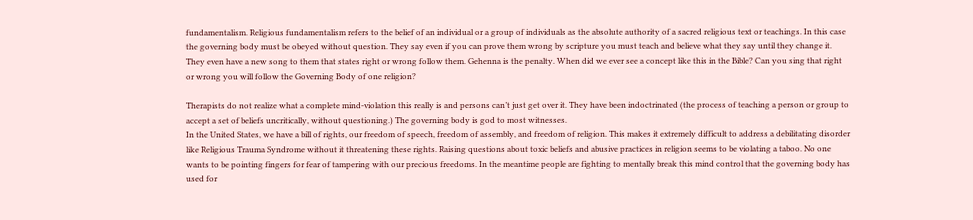fundamentalism. Religious fundamentalism refers to the belief of an individual or a group of individuals as the absolute authority of a sacred religious text or teachings. In this case the governing body must be obeyed without question. They say even if you can prove them wrong by scripture you must teach and believe what they say until they change it. They even have a new song to them that states right or wrong follow them. Gehenna is the penalty. When did we ever see a concept like this in the Bible? Can you sing that right or wrong you will follow the Governing Body of one religion?

Therapists do not realize what a complete mind-violation this really is and persons can’t just get over it. They have been indoctrinated (the process of teaching a person or group to accept a set of beliefs uncritically, without questioning.) The governing body is god to most witnesses.
In the United States, we have a bill of rights, our freedom of speech, freedom of assembly, and freedom of religion. This makes it extremely difficult to address a debilitating disorder like Religious Trauma Syndrome without it threatening these rights. Raising questions about toxic beliefs and abusive practices in religion seems to be violating a taboo. No one wants to be pointing fingers for fear of tampering with our precious freedoms. In the meantime people are fighting to mentally break this mind control that the governing body has used for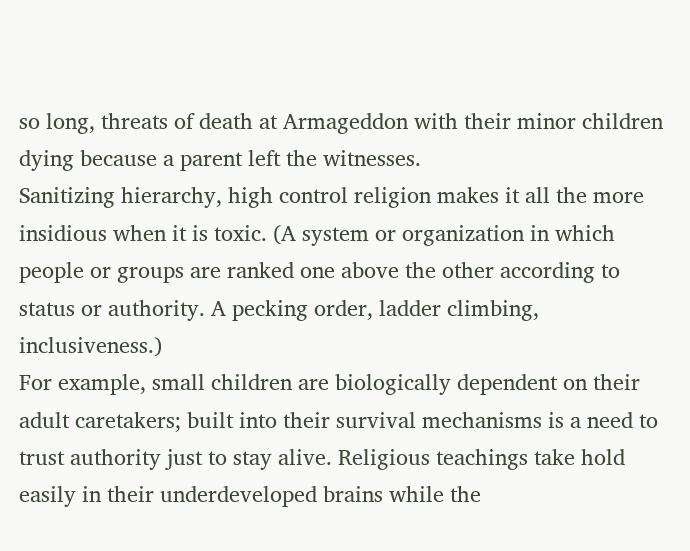so long, threats of death at Armageddon with their minor children dying because a parent left the witnesses.
Sanitizing hierarchy, high control religion makes it all the more insidious when it is toxic. (A system or organization in which people or groups are ranked one above the other according to status or authority. A pecking order, ladder climbing, inclusiveness.)
For example, small children are biologically dependent on their adult caretakers; built into their survival mechanisms is a need to trust authority just to stay alive. Religious teachings take hold easily in their underdeveloped brains while the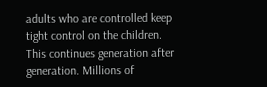adults who are controlled keep tight control on the children. This continues generation after generation. Millions of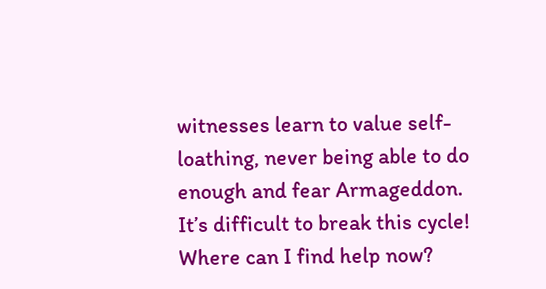witnesses learn to value self-loathing, never being able to do enough and fear Armageddon. It’s difficult to break this cycle!
Where can I find help now?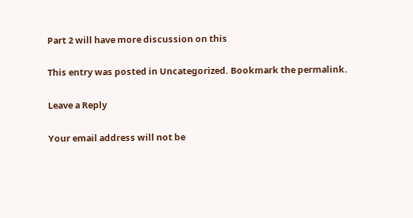Part 2 will have more discussion on this

This entry was posted in Uncategorized. Bookmark the permalink.

Leave a Reply

Your email address will not be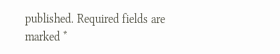published. Required fields are marked *